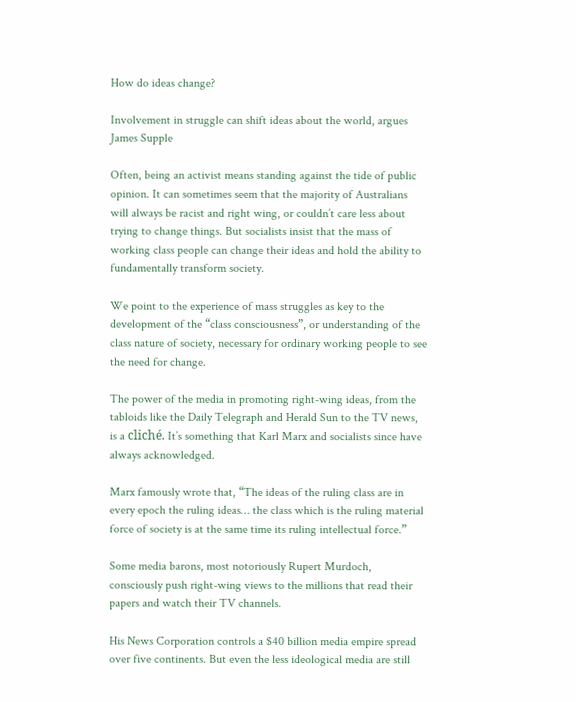How do ideas change?

Involvement in struggle can shift ideas about the world, argues James Supple

Often, being an activist means standing against the tide of public opinion. It can sometimes seem that the majority of Australians will always be racist and right wing, or couldn’t care less about trying to change things. But socialists insist that the mass of working class people can change their ideas and hold the ability to fundamentally transform society.

We point to the experience of mass struggles as key to the development of the “class consciousness”, or understanding of the class nature of society, necessary for ordinary working people to see the need for change.

The power of the media in promoting right-wing ideas, from the tabloids like the Daily Telegraph and Herald Sun to the TV news, is a cliché. It’s something that Karl Marx and socialists since have always acknowledged.

Marx famously wrote that, “The ideas of the ruling class are in every epoch the ruling ideas… the class which is the ruling material force of society is at the same time its ruling intellectual force.”

Some media barons, most notoriously Rupert Murdoch, consciously push right-wing views to the millions that read their papers and watch their TV channels.

His News Corporation controls a $40 billion media empire spread over five continents. But even the less ideological media are still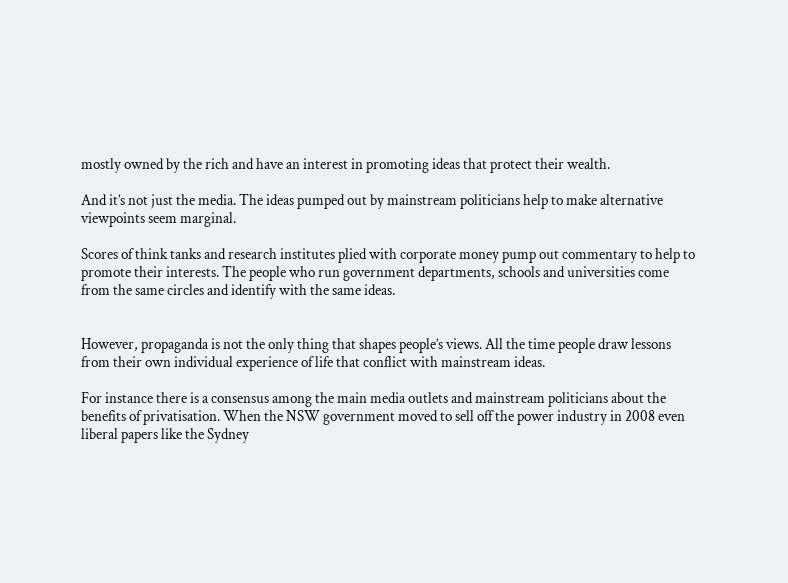mostly owned by the rich and have an interest in promoting ideas that protect their wealth.

And it’s not just the media. The ideas pumped out by mainstream politicians help to make alternative viewpoints seem marginal.

Scores of think tanks and research institutes plied with corporate money pump out commentary to help to promote their interests. The people who run government departments, schools and universities come from the same circles and identify with the same ideas.


However, propaganda is not the only thing that shapes people’s views. All the time people draw lessons from their own individual experience of life that conflict with mainstream ideas.

For instance there is a consensus among the main media outlets and mainstream politicians about the benefits of privatisation. When the NSW government moved to sell off the power industry in 2008 even liberal papers like the Sydney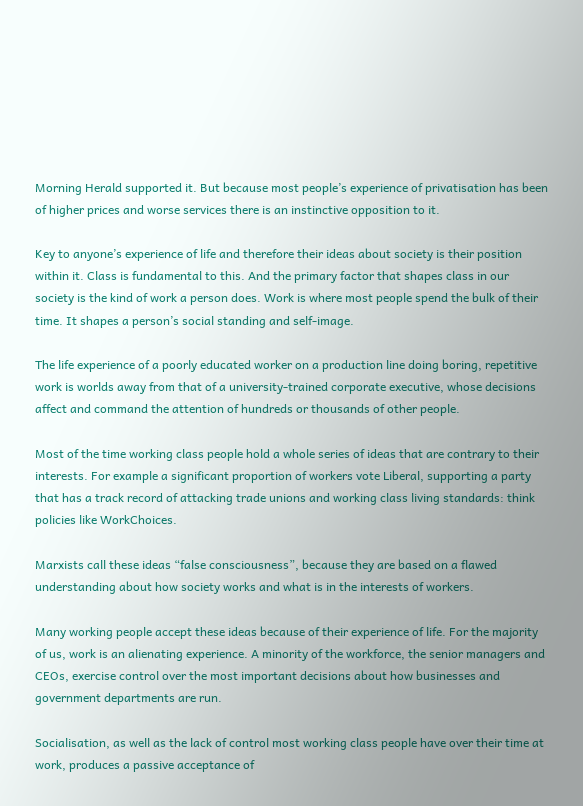Morning Herald supported it. But because most people’s experience of privatisation has been of higher prices and worse services there is an instinctive opposition to it.

Key to anyone’s experience of life and therefore their ideas about society is their position within it. Class is fundamental to this. And the primary factor that shapes class in our society is the kind of work a person does. Work is where most people spend the bulk of their time. It shapes a person’s social standing and self-image.

The life experience of a poorly educated worker on a production line doing boring, repetitive work is worlds away from that of a university-trained corporate executive, whose decisions affect and command the attention of hundreds or thousands of other people.

Most of the time working class people hold a whole series of ideas that are contrary to their interests. For example a significant proportion of workers vote Liberal, supporting a party that has a track record of attacking trade unions and working class living standards: think policies like WorkChoices.

Marxists call these ideas “false consciousness”, because they are based on a flawed understanding about how society works and what is in the interests of workers.

Many working people accept these ideas because of their experience of life. For the majority of us, work is an alienating experience. A minority of the workforce, the senior managers and CEOs, exercise control over the most important decisions about how businesses and government departments are run.

Socialisation, as well as the lack of control most working class people have over their time at work, produces a passive acceptance of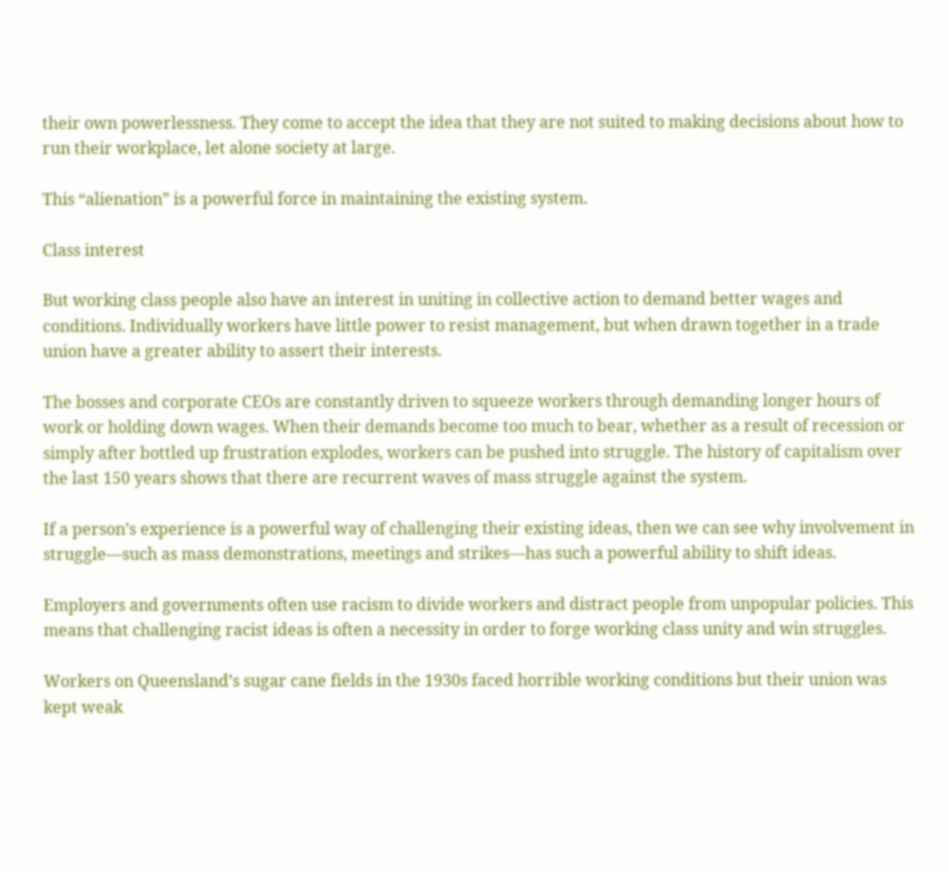their own powerlessness. They come to accept the idea that they are not suited to making decisions about how to run their workplace, let alone society at large.

This “alienation” is a powerful force in maintaining the existing system.

Class interest

But working class people also have an interest in uniting in collective action to demand better wages and conditions. Individually workers have little power to resist management, but when drawn together in a trade union have a greater ability to assert their interests.

The bosses and corporate CEOs are constantly driven to squeeze workers through demanding longer hours of work or holding down wages. When their demands become too much to bear, whether as a result of recession or simply after bottled up frustration explodes, workers can be pushed into struggle. The history of capitalism over the last 150 years shows that there are recurrent waves of mass struggle against the system.

If a person’s experience is a powerful way of challenging their existing ideas, then we can see why involvement in struggle—such as mass demonstrations, meetings and strikes—has such a powerful ability to shift ideas.

Employers and governments often use racism to divide workers and distract people from unpopular policies. This means that challenging racist ideas is often a necessity in order to forge working class unity and win struggles.

Workers on Queensland’s sugar cane fields in the 1930s faced horrible working conditions but their union was kept weak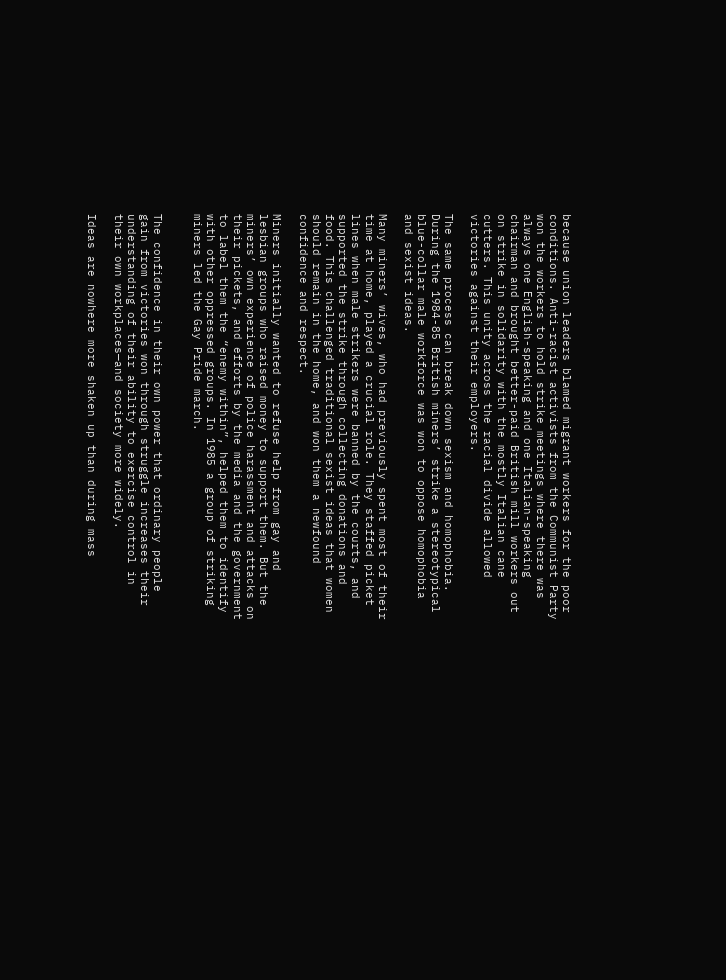because union leaders blamed migrant workers for the poor conditions. Anti-racist activists from the Communist Party won the workers to hold strike meetings where there was always one English-speaking and one Italian-speaking chairman and brought better-paid British mill workers out on strike in solidarity with the mostly Italian cane cutters. This unity across the racial divide allowed victories against their employers.

The same process can break down sexism and homophobia. During the 1984-85 British miners’ strike a stereotypical blue-collar male workforce was won to oppose homophobia and sexist ideas.

Many miners’ wives, who had previously spent most of their time at home, played a crucial role. They staffed picket lines when male strikers were banned by the courts, and supported the strike through collecting donations and food. This challenged traditional sexist ideas that women should remain in the home, and won them a newfound confidence and respect.

Miners initially wanted to refuse help from gay and lesbian groups who raised money to support them. But the miners’ own experience of police harassment and attacks on their pickets, and efforts by the media and the government to label them the “enemy within”, helped them to identify with other oppressed groups. In 1985 a group of striking miners led the Gay Pride march.


The confidence in their own power that ordinary people gain from victories won through struggle increases their understanding of their ability to exercise control in their own workplaces—and society more widely.

Ideas are nowhere more shaken up than during mass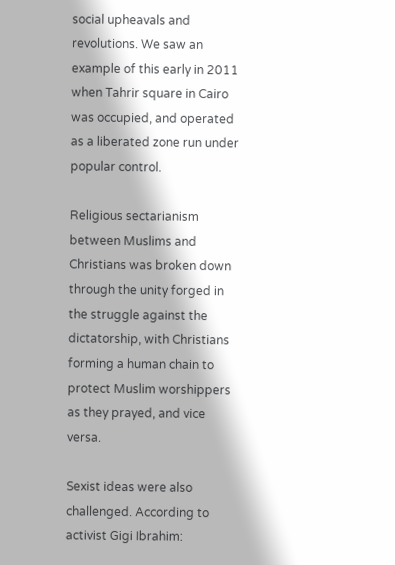social upheavals and revolutions. We saw an example of this early in 2011 when Tahrir square in Cairo was occupied, and operated as a liberated zone run under popular control.

Religious sectarianism between Muslims and Christians was broken down through the unity forged in the struggle against the dictatorship, with Christians forming a human chain to protect Muslim worshippers as they prayed, and vice versa.

Sexist ideas were also challenged. According to activist Gigi Ibrahim: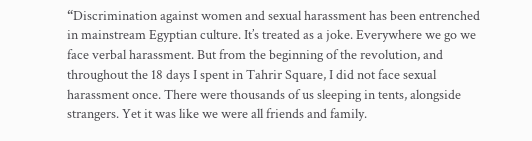“Discrimination against women and sexual harassment has been entrenched in mainstream Egyptian culture. It’s treated as a joke. Everywhere we go we face verbal harassment. But from the beginning of the revolution, and throughout the 18 days I spent in Tahrir Square, I did not face sexual harassment once. There were thousands of us sleeping in tents, alongside strangers. Yet it was like we were all friends and family.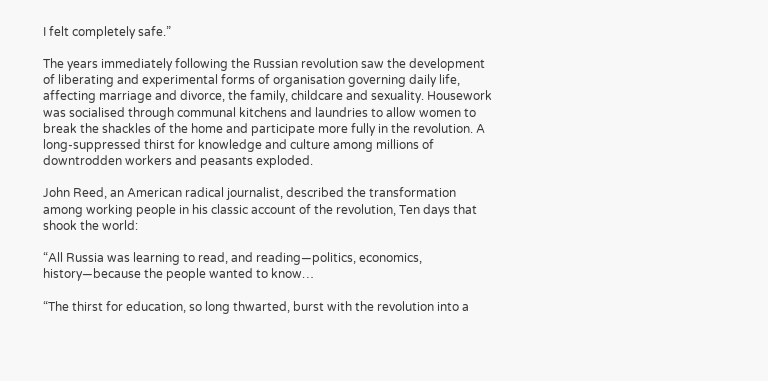I felt completely safe.”

The years immediately following the Russian revolution saw the development of liberating and experimental forms of organisation governing daily life, affecting marriage and divorce, the family, childcare and sexuality. Housework was socialised through communal kitchens and laundries to allow women to break the shackles of the home and participate more fully in the revolution. A long-suppressed thirst for knowledge and culture among millions of downtrodden workers and peasants exploded.

John Reed, an American radical journalist, described the transformation among working people in his classic account of the revolution, Ten days that shook the world:

“All Russia was learning to read, and reading—politics, economics, history—because the people wanted to know…

“The thirst for education, so long thwarted, burst with the revolution into a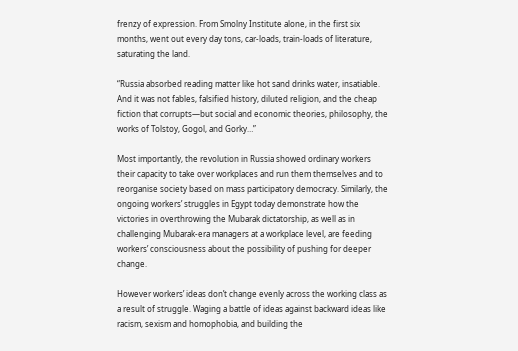frenzy of expression. From Smolny Institute alone, in the first six months, went out every day tons, car-loads, train-loads of literature, saturating the land.

“Russia absorbed reading matter like hot sand drinks water, insatiable. And it was not fables, falsified history, diluted religion, and the cheap fiction that corrupts—but social and economic theories, philosophy, the works of Tolstoy, Gogol, and Gorky…”

Most importantly, the revolution in Russia showed ordinary workers their capacity to take over workplaces and run them themselves and to reorganise society based on mass participatory democracy. Similarly, the ongoing workers’ struggles in Egypt today demonstrate how the victories in overthrowing the Mubarak dictatorship, as well as in challenging Mubarak-era managers at a workplace level, are feeding workers’ consciousness about the possibility of pushing for deeper change.

However workers’ ideas don’t change evenly across the working class as a result of struggle. Waging a battle of ideas against backward ideas like racism, sexism and homophobia, and building the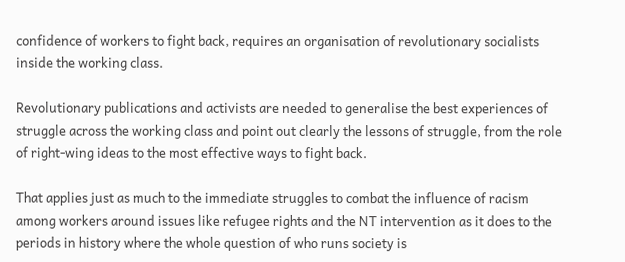confidence of workers to fight back, requires an organisation of revolutionary socialists inside the working class.

Revolutionary publications and activists are needed to generalise the best experiences of struggle across the working class and point out clearly the lessons of struggle, from the role of right-wing ideas to the most effective ways to fight back.

That applies just as much to the immediate struggles to combat the influence of racism among workers around issues like refugee rights and the NT intervention as it does to the periods in history where the whole question of who runs society is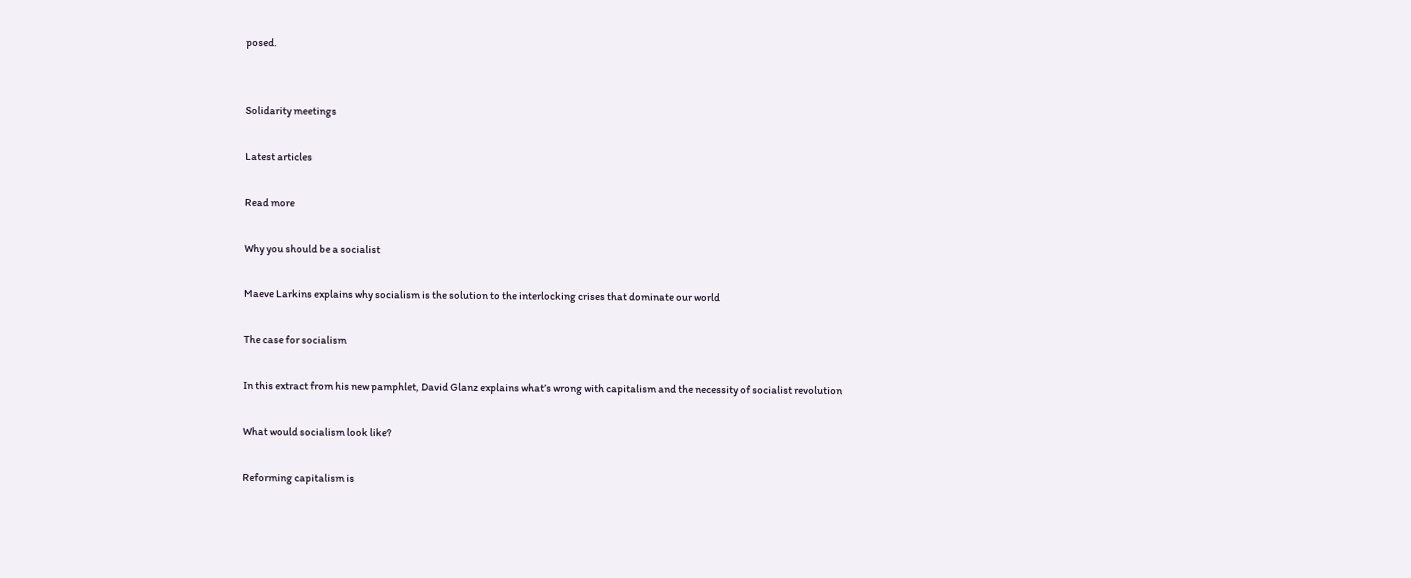posed.


Solidarity meetings

Latest articles

Read more

Why you should be a socialist

Maeve Larkins explains why socialism is the solution to the interlocking crises that dominate our world

The case for socialism

In this extract from his new pamphlet, David Glanz explains what’s wrong with capitalism and the necessity of socialist revolution

What would socialism look like?

Reforming capitalism is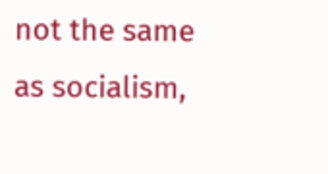not the same as socialism,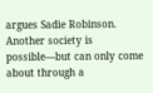argues Sadie Robinson. Another society is possible—but can only come about through a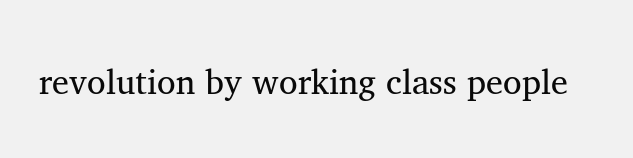revolution by working class people